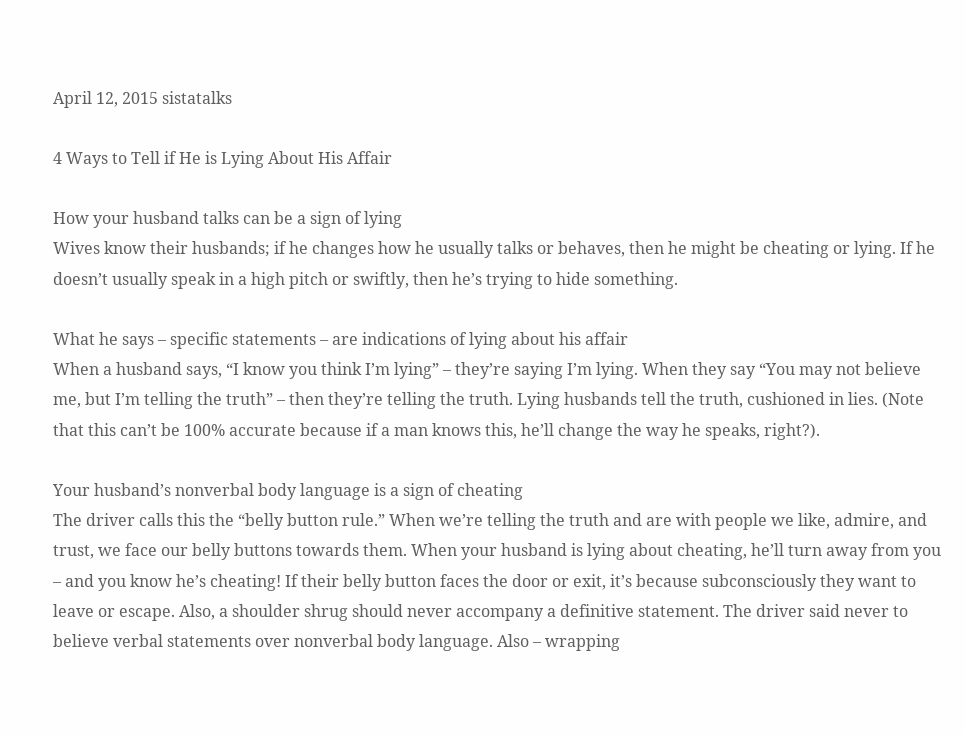April 12, 2015 sistatalks

4 Ways to Tell if He is Lying About His Affair

How your husband talks can be a sign of lying
Wives know their husbands; if he changes how he usually talks or behaves, then he might be cheating or lying. If he doesn’t usually speak in a high pitch or swiftly, then he’s trying to hide something.

What he says – specific statements – are indications of lying about his affair
When a husband says, “I know you think I’m lying” – they’re saying I’m lying. When they say “You may not believe me, but I’m telling the truth” – then they’re telling the truth. Lying husbands tell the truth, cushioned in lies. (Note that this can’t be 100% accurate because if a man knows this, he’ll change the way he speaks, right?).

Your husband’s nonverbal body language is a sign of cheating
The driver calls this the “belly button rule.” When we’re telling the truth and are with people we like, admire, and trust, we face our belly buttons towards them. When your husband is lying about cheating, he’ll turn away from you – and you know he’s cheating! If their belly button faces the door or exit, it’s because subconsciously they want to leave or escape. Also, a shoulder shrug should never accompany a definitive statement. The driver said never to believe verbal statements over nonverbal body language. Also – wrapping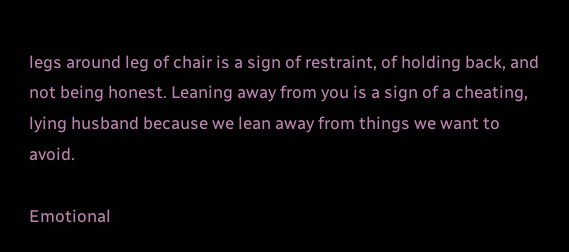legs around leg of chair is a sign of restraint, of holding back, and not being honest. Leaning away from you is a sign of a cheating, lying husband because we lean away from things we want to avoid.

Emotional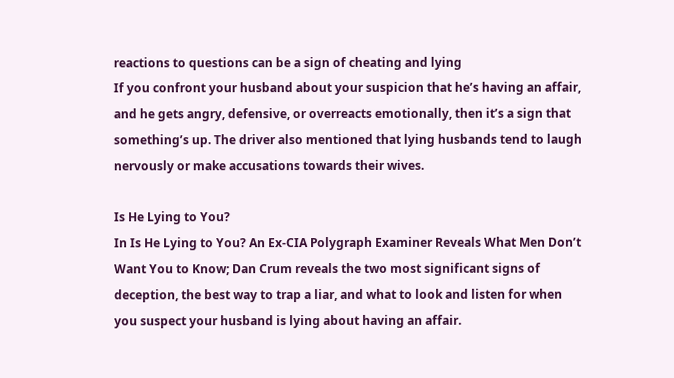reactions to questions can be a sign of cheating and lying
If you confront your husband about your suspicion that he’s having an affair, and he gets angry, defensive, or overreacts emotionally, then it’s a sign that something’s up. The driver also mentioned that lying husbands tend to laugh nervously or make accusations towards their wives.

Is He Lying to You?
In Is He Lying to You? An Ex-CIA Polygraph Examiner Reveals What Men Don’t Want You to Know; Dan Crum reveals the two most significant signs of deception, the best way to trap a liar, and what to look and listen for when you suspect your husband is lying about having an affair.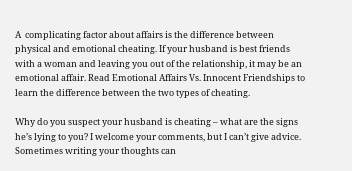A  complicating factor about affairs is the difference between physical and emotional cheating. If your husband is best friends with a woman and leaving you out of the relationship, it may be an emotional affair. Read Emotional Affairs Vs. Innocent Friendships to learn the difference between the two types of cheating.

Why do you suspect your husband is cheating – what are the signs he’s lying to you? I welcome your comments, but I can’t give advice. Sometimes writing your thoughts can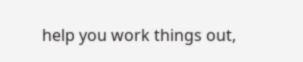help you work things out,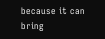because it can bring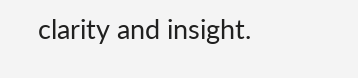clarity and insight.